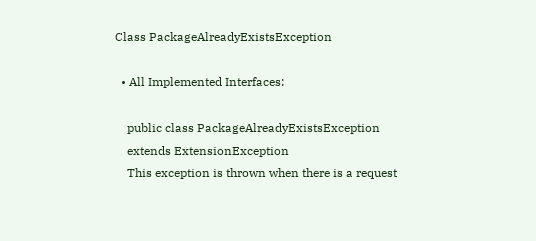Class PackageAlreadyExistsException

  • All Implemented Interfaces:

    public class PackageAlreadyExistsException
    extends ExtensionException
    This exception is thrown when there is a request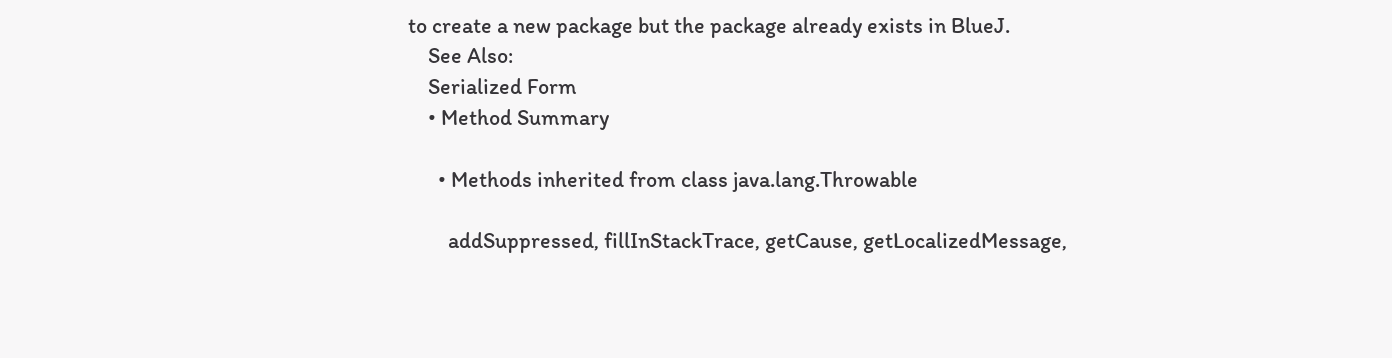to create a new package but the package already exists in BlueJ.
    See Also:
    Serialized Form
    • Method Summary

      • Methods inherited from class java.lang.Throwable

        addSuppressed, fillInStackTrace, getCause, getLocalizedMessage,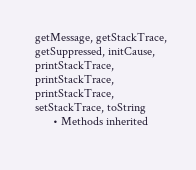getMessage, getStackTrace, getSuppressed, initCause, printStackTrace, printStackTrace, printStackTrace, setStackTrace, toString
      • Methods inherited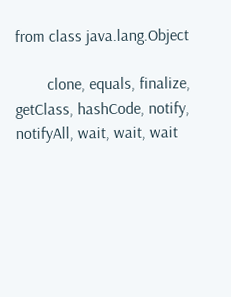from class java.lang.Object

        clone, equals, finalize, getClass, hashCode, notify, notifyAll, wait, wait, wait